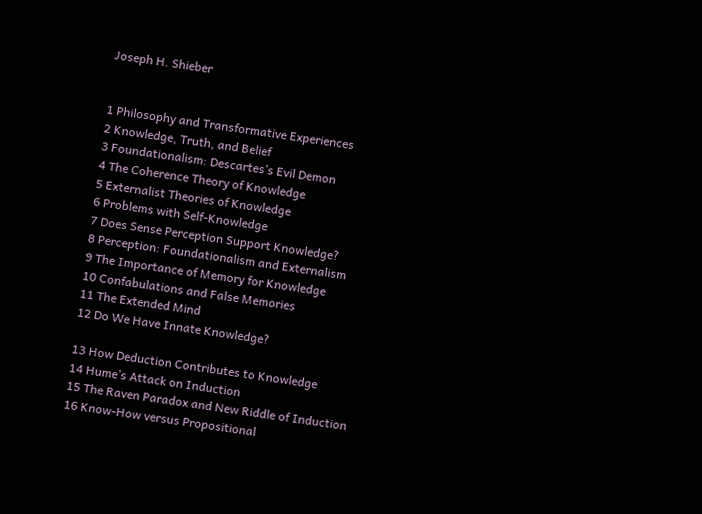Joseph H. Shieber


1 Philosophy and Transformative Experiences
2 Knowledge, Truth, and Belief
3 Foundationalism: Descartes’s Evil Demon
4 The Coherence Theory of Knowledge
5 Externalist Theories of Knowledge
6 Problems with Self-Knowledge
7 Does Sense Perception Support Knowledge?
8 Perception: Foundationalism and Externalism
9 The Importance of Memory for Knowledge
10 Confabulations and False Memories
11 The Extended Mind
12 Do We Have Innate Knowledge?

13 How Deduction Contributes to Knowledge
14 Hume’s Attack on Induction
15 The Raven Paradox and New Riddle of Induction
16 Know-How versus Propositional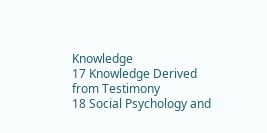Knowledge
17 Knowledge Derived from Testimony
18 Social Psychology and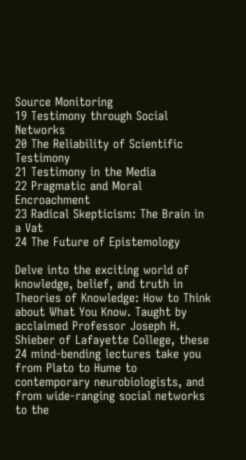Source Monitoring
19 Testimony through Social Networks
20 The Reliability of Scientific Testimony
21 Testimony in the Media
22 Pragmatic and Moral Encroachment
23 Radical Skepticism: The Brain in a Vat
24 The Future of Epistemology

Delve into the exciting world of knowledge, belief, and truth in Theories of Knowledge: How to Think about What You Know. Taught by acclaimed Professor Joseph H. Shieber of Lafayette College, these 24 mind-bending lectures take you from Plato to Hume to contemporary neurobiologists, and from wide-ranging social networks to the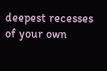deepest recesses of your own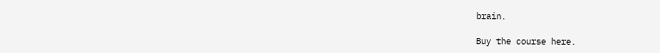brain.

Buy the course here.